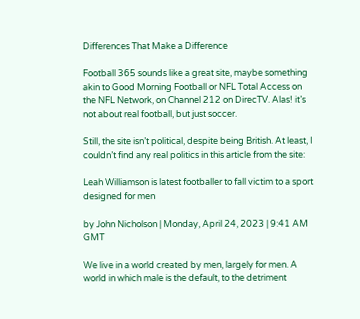Differences That Make a Difference

Football 365 sounds like a great site, maybe something akin to Good Morning Football or NFL Total Access on the NFL Network, on Channel 212 on DirecTV. Alas! it’s not about real football, but just soccer.

Still, the site isn’t political, despite being British. At least, I couldn’t find any real politics in this article from the site:

Leah Williamson is latest footballer to fall victim to a sport designed for men

by John Nicholson | Monday, April 24, 2023 | 9:41 AM GMT

We live in a world created by men, largely for men. A world in which male is the default, to the detriment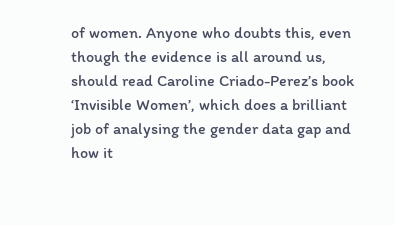of women. Anyone who doubts this, even though the evidence is all around us, should read Caroline Criado-Perez’s book ‘Invisible Women’, which does a brilliant job of analysing the gender data gap and how it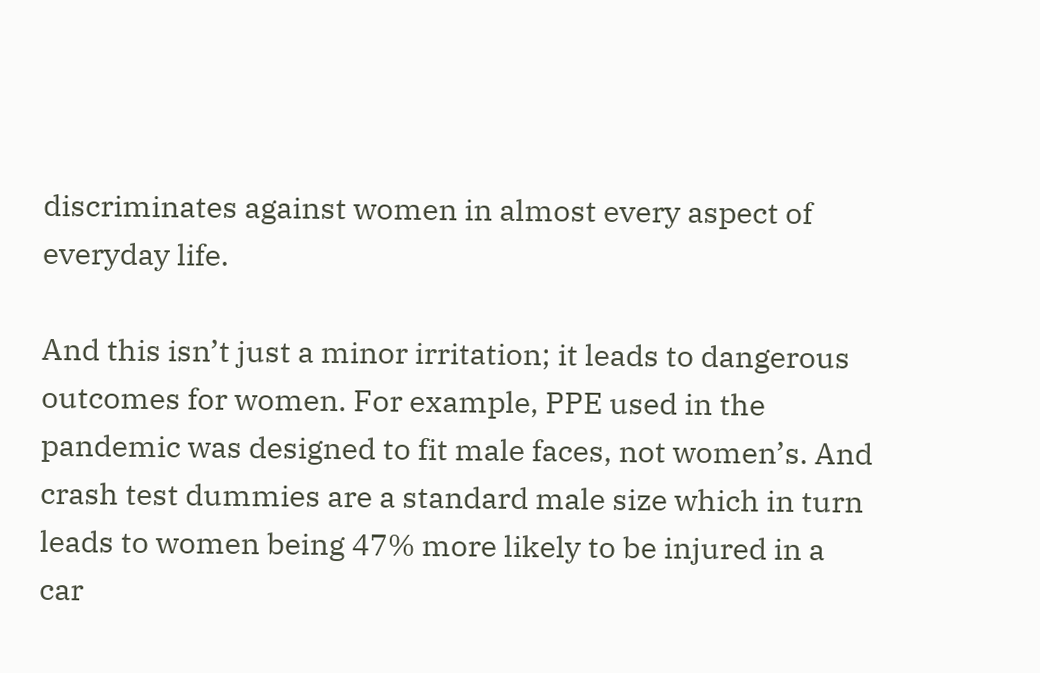discriminates against women in almost every aspect of everyday life.

And this isn’t just a minor irritation; it leads to dangerous outcomes for women. For example, PPE used in the pandemic was designed to fit male faces, not women’s. And crash test dummies are a standard male size which in turn leads to women being 47% more likely to be injured in a car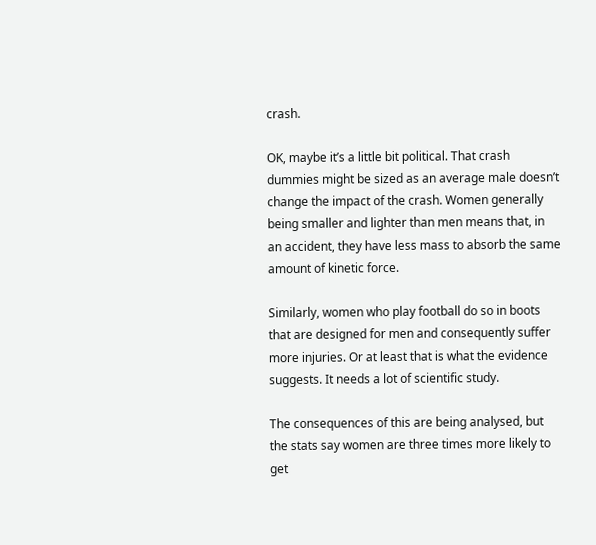crash.

OK, maybe it’s a little bit political. That crash dummies might be sized as an average male doesn’t change the impact of the crash. Women generally being smaller and lighter than men means that, in an accident, they have less mass to absorb the same amount of kinetic force.

Similarly, women who play football do so in boots that are designed for men and consequently suffer more injuries. Or at least that is what the evidence suggests. It needs a lot of scientific study.

The consequences of this are being analysed, but the stats say women are three times more likely to get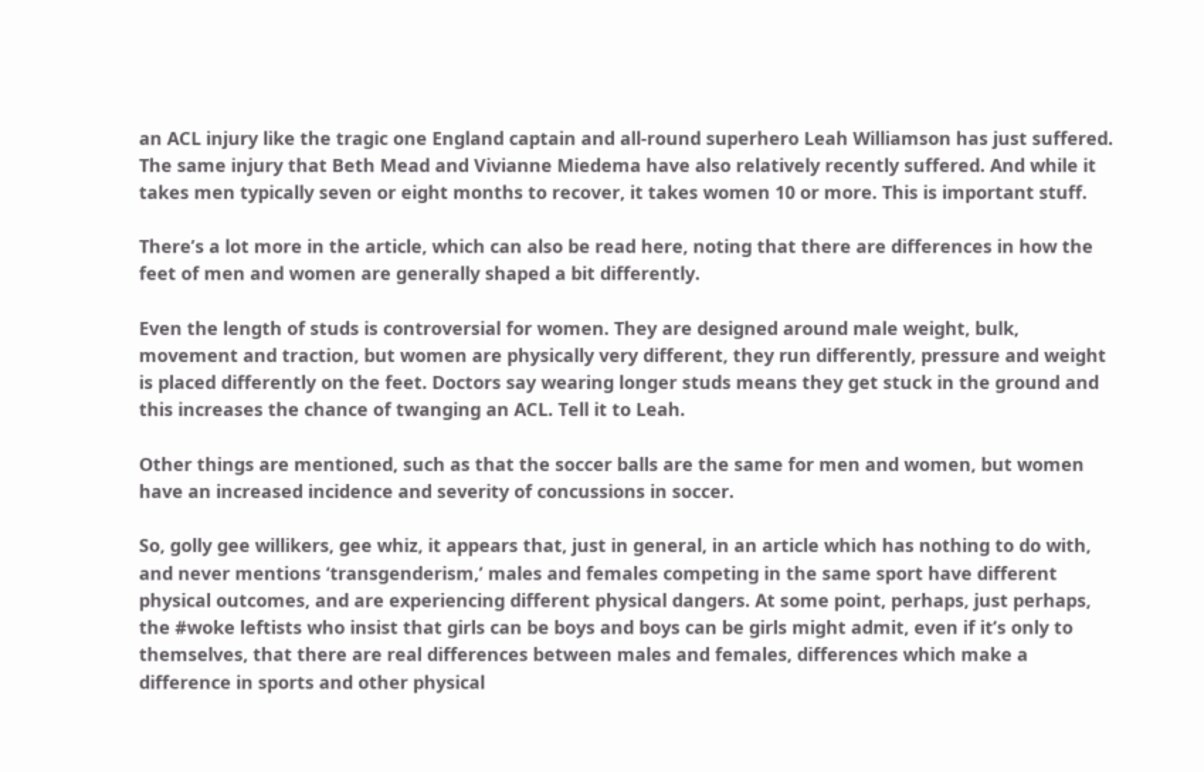an ACL injury like the tragic one England captain and all-round superhero Leah Williamson has just suffered. The same injury that Beth Mead and Vivianne Miedema have also relatively recently suffered. And while it takes men typically seven or eight months to recover, it takes women 10 or more. This is important stuff.

There’s a lot more in the article, which can also be read here, noting that there are differences in how the feet of men and women are generally shaped a bit differently.

Even the length of studs is controversial for women. They are designed around male weight, bulk, movement and traction, but women are physically very different, they run differently, pressure and weight is placed differently on the feet. Doctors say wearing longer studs means they get stuck in the ground and this increases the chance of twanging an ACL. Tell it to Leah.

Other things are mentioned, such as that the soccer balls are the same for men and women, but women have an increased incidence and severity of concussions in soccer.

So, golly gee willikers, gee whiz, it appears that, just in general, in an article which has nothing to do with, and never mentions ‘transgenderism,’ males and females competing in the same sport have different physical outcomes, and are experiencing different physical dangers. At some point, perhaps, just perhaps, the #woke leftists who insist that girls can be boys and boys can be girls might admit, even if it’s only to themselves, that there are real differences between males and females, differences which make a difference in sports and other physical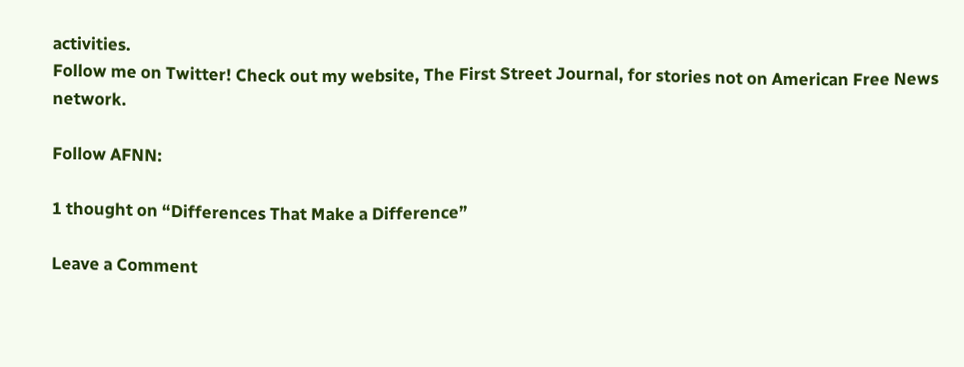activities.
Follow me on Twitter! Check out my website, The First Street Journal, for stories not on American Free News network.

Follow AFNN:

1 thought on “Differences That Make a Difference”

Leave a Comment